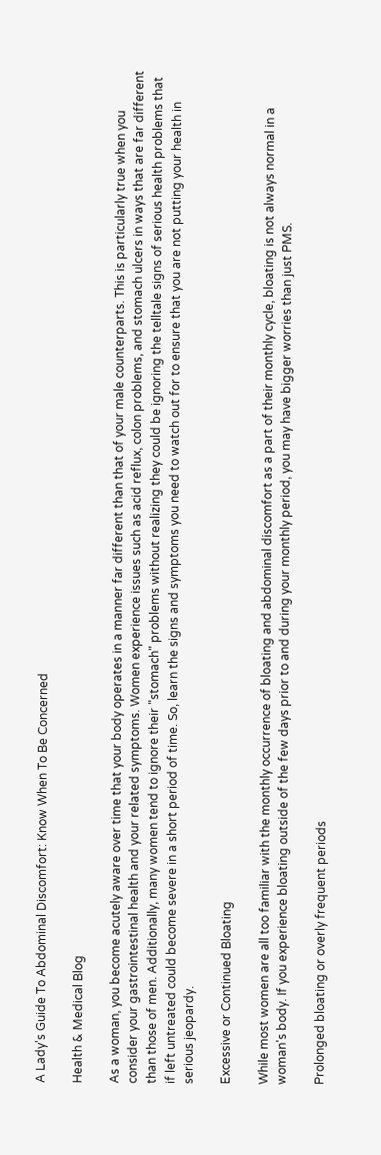A Lady's Guide To Abdominal Discomfort: Know When To Be Concerned

Health & Medical Blog

As a woman, you become acutely aware over time that your body operates in a manner far different than that of your male counterparts. This is particularly true when you consider your gastrointestinal health and your related symptoms. Women experience issues such as acid reflux, colon problems, and stomach ulcers in ways that are far different than those of men. Additionally, many women tend to ignore their "stomach" problems without realizing they could be ignoring the telltale signs of serious health problems that if left untreated could become severe in a short period of time. So, learn the signs and symptoms you need to watch out for to ensure that you are not putting your health in serious jeopardy.

Excessive or Continued Bloating

While most women are all too familiar with the monthly occurrence of bloating and abdominal discomfort as a part of their monthly cycle, bloating is not always normal in a woman's body. If you experience bloating outside of the few days prior to and during your monthly period, you may have bigger worries than just PMS.

Prolonged bloating or overly frequent periods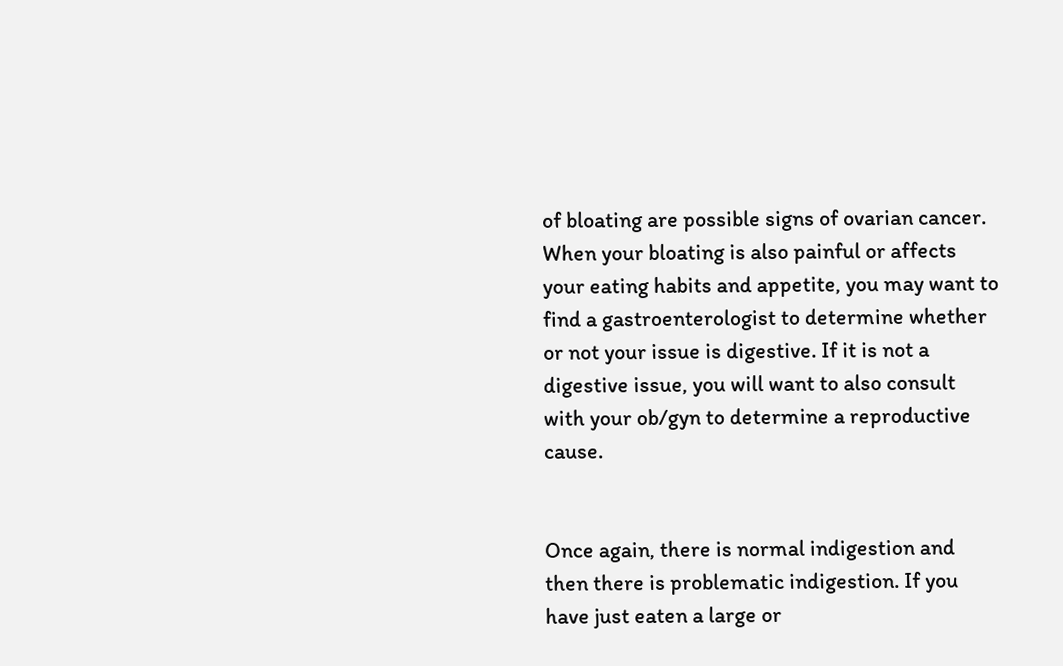of bloating are possible signs of ovarian cancer. When your bloating is also painful or affects your eating habits and appetite, you may want to find a gastroenterologist to determine whether or not your issue is digestive. If it is not a digestive issue, you will want to also consult with your ob/gyn to determine a reproductive cause.


Once again, there is normal indigestion and then there is problematic indigestion. If you have just eaten a large or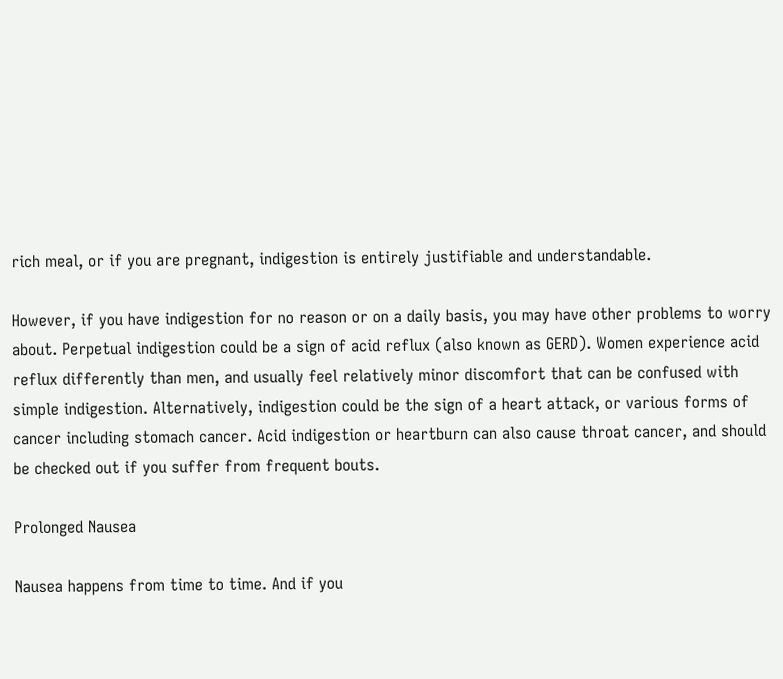rich meal, or if you are pregnant, indigestion is entirely justifiable and understandable.

However, if you have indigestion for no reason or on a daily basis, you may have other problems to worry about. Perpetual indigestion could be a sign of acid reflux (also known as GERD). Women experience acid reflux differently than men, and usually feel relatively minor discomfort that can be confused with simple indigestion. Alternatively, indigestion could be the sign of a heart attack, or various forms of cancer including stomach cancer. Acid indigestion or heartburn can also cause throat cancer, and should be checked out if you suffer from frequent bouts.

Prolonged Nausea

Nausea happens from time to time. And if you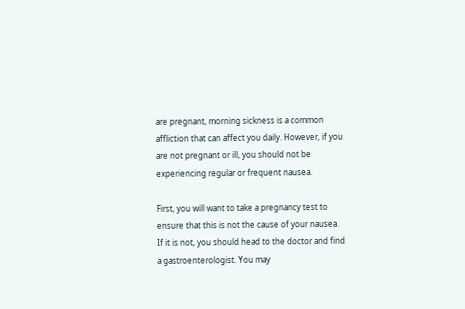are pregnant, morning sickness is a common affliction that can affect you daily. However, if you are not pregnant or ill, you should not be experiencing regular or frequent nausea.

First, you will want to take a pregnancy test to ensure that this is not the cause of your nausea. If it is not, you should head to the doctor and find a gastroenterologist. You may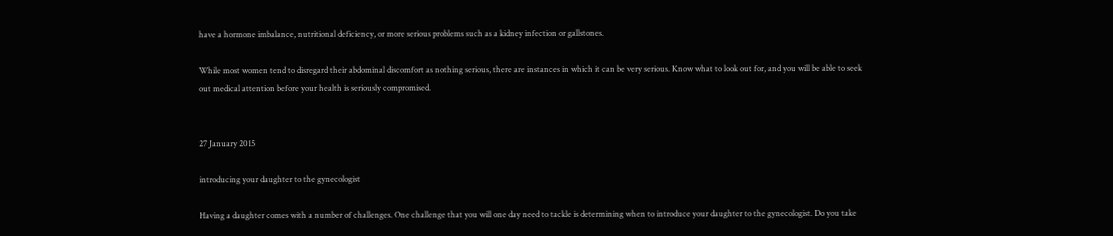have a hormone imbalance, nutritional deficiency, or more serious problems such as a kidney infection or gallstones.

While most women tend to disregard their abdominal discomfort as nothing serious, there are instances in which it can be very serious. Know what to look out for, and you will be able to seek out medical attention before your health is seriously compromised.


27 January 2015

introducing your daughter to the gynecologist

Having a daughter comes with a number of challenges. One challenge that you will one day need to tackle is determining when to introduce your daughter to the gynecologist. Do you take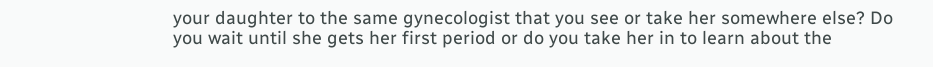your daughter to the same gynecologist that you see or take her somewhere else? Do you wait until she gets her first period or do you take her in to learn about the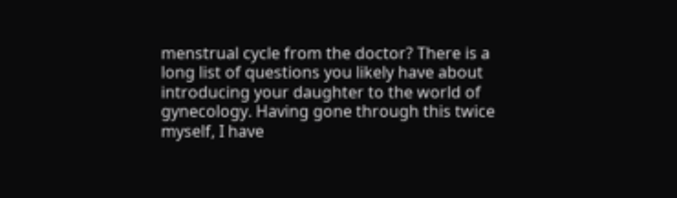menstrual cycle from the doctor? There is a long list of questions you likely have about introducing your daughter to the world of gynecology. Having gone through this twice myself, I have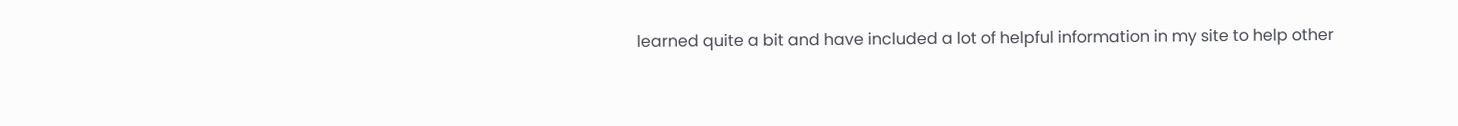learned quite a bit and have included a lot of helpful information in my site to help other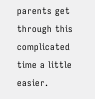parents get through this complicated time a little easier.